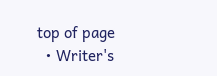top of page
  • Writer's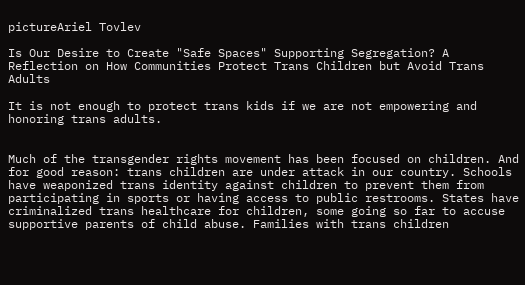pictureAriel Tovlev

Is Our Desire to Create "Safe Spaces" Supporting Segregation? A Reflection on How Communities Protect Trans Children but Avoid Trans Adults

It is not enough to protect trans kids if we are not empowering and honoring trans adults.


Much of the transgender rights movement has been focused on children. And for good reason: trans children are under attack in our country. Schools have weaponized trans identity against children to prevent them from participating in sports or having access to public restrooms. States have criminalized trans healthcare for children, some going so far to accuse supportive parents of child abuse. Families with trans children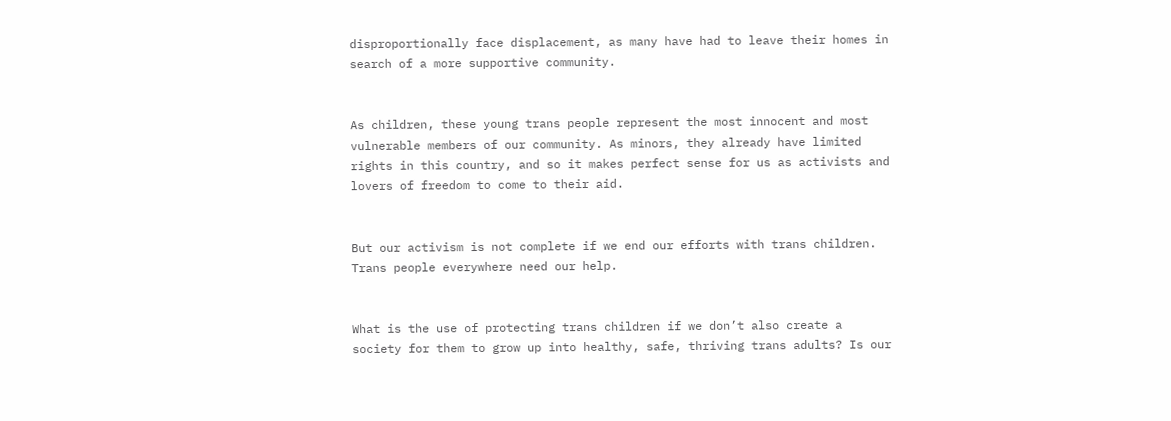disproportionally face displacement, as many have had to leave their homes in search of a more supportive community.


As children, these young trans people represent the most innocent and most vulnerable members of our community. As minors, they already have limited rights in this country, and so it makes perfect sense for us as activists and lovers of freedom to come to their aid.


But our activism is not complete if we end our efforts with trans children. Trans people everywhere need our help.


What is the use of protecting trans children if we don’t also create a society for them to grow up into healthy, safe, thriving trans adults? Is our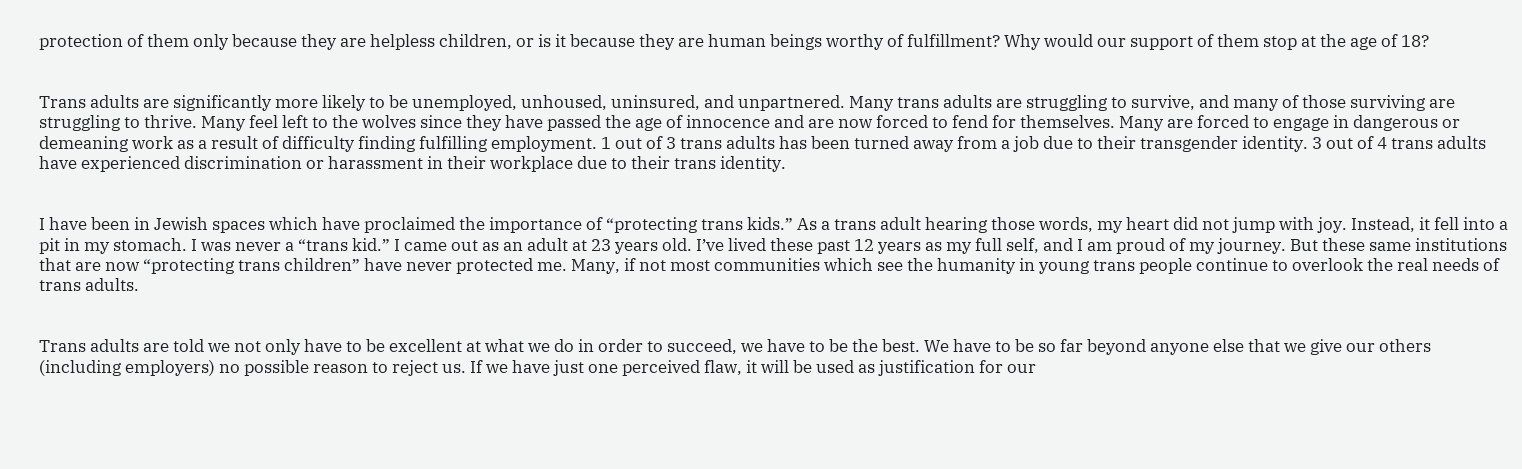protection of them only because they are helpless children, or is it because they are human beings worthy of fulfillment? Why would our support of them stop at the age of 18?


Trans adults are significantly more likely to be unemployed, unhoused, uninsured, and unpartnered. Many trans adults are struggling to survive, and many of those surviving are struggling to thrive. Many feel left to the wolves since they have passed the age of innocence and are now forced to fend for themselves. Many are forced to engage in dangerous or demeaning work as a result of difficulty finding fulfilling employment. 1 out of 3 trans adults has been turned away from a job due to their transgender identity. 3 out of 4 trans adults have experienced discrimination or harassment in their workplace due to their trans identity.


I have been in Jewish spaces which have proclaimed the importance of “protecting trans kids.” As a trans adult hearing those words, my heart did not jump with joy. Instead, it fell into a pit in my stomach. I was never a “trans kid.” I came out as an adult at 23 years old. I’ve lived these past 12 years as my full self, and I am proud of my journey. But these same institutions that are now “protecting trans children” have never protected me. Many, if not most communities which see the humanity in young trans people continue to overlook the real needs of trans adults.


Trans adults are told we not only have to be excellent at what we do in order to succeed, we have to be the best. We have to be so far beyond anyone else that we give our others (including employers) no possible reason to reject us. If we have just one perceived flaw, it will be used as justification for our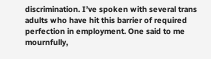discrimination. I’ve spoken with several trans adults who have hit this barrier of required perfection in employment. One said to me mournfully,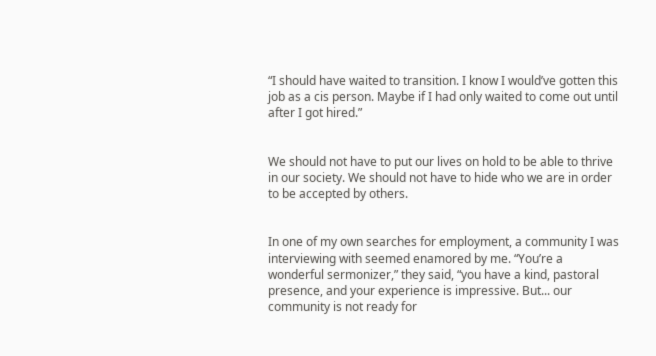“I should have waited to transition. I know I would’ve gotten this job as a cis person. Maybe if I had only waited to come out until after I got hired.”


We should not have to put our lives on hold to be able to thrive in our society. We should not have to hide who we are in order to be accepted by others.


In one of my own searches for employment, a community I was interviewing with seemed enamored by me. “You’re a wonderful sermonizer,” they said, “you have a kind, pastoral presence, and your experience is impressive. But... our community is not ready for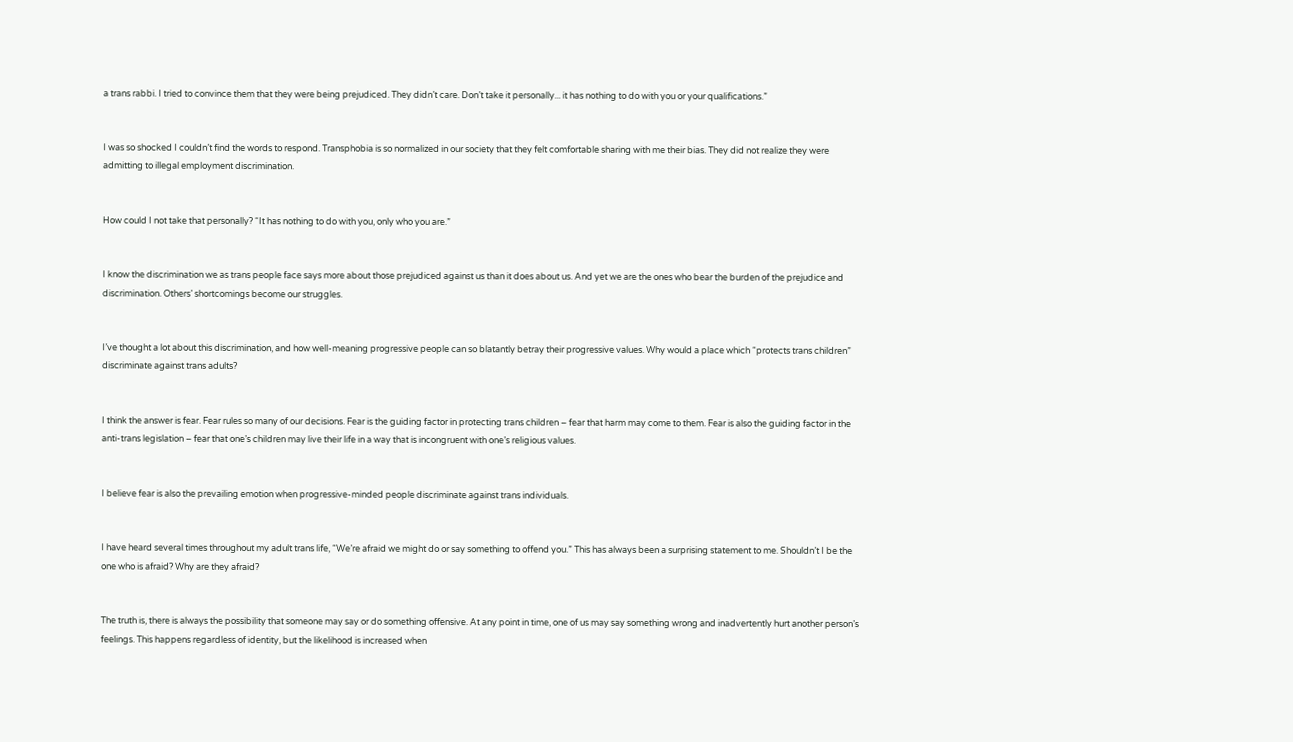a trans rabbi. I tried to convince them that they were being prejudiced. They didn’t care. Don’t take it personally... it has nothing to do with you or your qualifications.”


I was so shocked I couldn’t find the words to respond. Transphobia is so normalized in our society that they felt comfortable sharing with me their bias. They did not realize they were admitting to illegal employment discrimination.


How could I not take that personally? “It has nothing to do with you, only who you are.”


I know the discrimination we as trans people face says more about those prejudiced against us than it does about us. And yet we are the ones who bear the burden of the prejudice and discrimination. Others’ shortcomings become our struggles.


I’ve thought a lot about this discrimination, and how well-meaning progressive people can so blatantly betray their progressive values. Why would a place which “protects trans children” discriminate against trans adults?


I think the answer is fear. Fear rules so many of our decisions. Fear is the guiding factor in protecting trans children – fear that harm may come to them. Fear is also the guiding factor in the anti-trans legislation – fear that one’s children may live their life in a way that is incongruent with one’s religious values.


I believe fear is also the prevailing emotion when progressive-minded people discriminate against trans individuals.


I have heard several times throughout my adult trans life, “We’re afraid we might do or say something to offend you.” This has always been a surprising statement to me. Shouldn’t I be the one who is afraid? Why are they afraid?


The truth is, there is always the possibility that someone may say or do something offensive. At any point in time, one of us may say something wrong and inadvertently hurt another person’s feelings. This happens regardless of identity, but the likelihood is increased when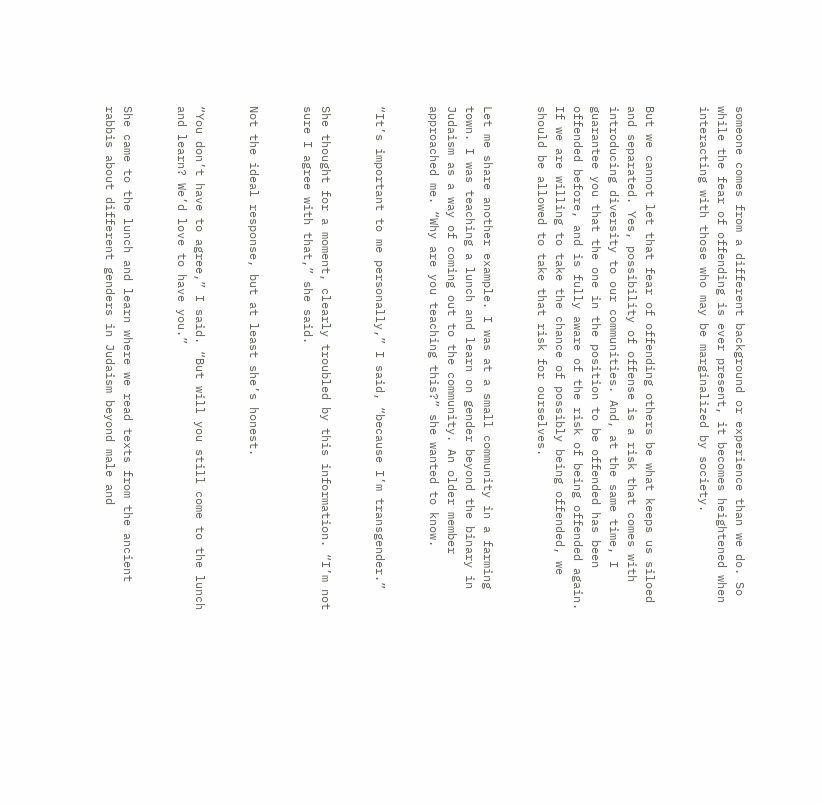someone comes from a different background or experience than we do. So while the fear of offending is ever present, it becomes heightened when interacting with those who may be marginalized by society.


But we cannot let that fear of offending others be what keeps us siloed and separated. Yes, possibility of offense is a risk that comes with introducing diversity to our communities. And, at the same time, I guarantee you that the one in the position to be offended has been offended before, and is fully aware of the risk of being offended again. If we are willing to take the chance of possibly being offended, we should be allowed to take that risk for ourselves.


Let me share another example. I was at a small community in a farming town. I was teaching a lunch and learn on gender beyond the binary in Judaism as a way of coming out to the community. An older member approached me. “Why are you teaching this?” she wanted to know.


“It’s important to me personally,” I said, “because I’m transgender.”


She thought for a moment, clearly troubled by this information. “I’m not sure I agree with that,” she said.


Not the ideal response, but at least she’s honest.


“You don’t have to agree,” I said. “But will you still come to the lunch and learn? We’d love to have you.”


She came to the lunch and learn where we read texts from the ancient rabbis about different genders in Judaism beyond male and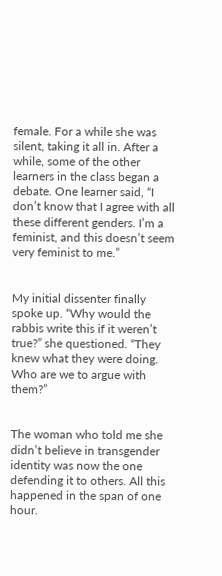female. For a while she was silent, taking it all in. After a while, some of the other learners in the class began a debate. One learner said, “I don’t know that I agree with all these different genders. I’m a feminist, and this doesn’t seem very feminist to me.”


My initial dissenter finally spoke up. “Why would the rabbis write this if it weren’t true?” she questioned. “They knew what they were doing. Who are we to argue with them?”


The woman who told me she didn’t believe in transgender identity was now the one defending it to others. All this happened in the span of one hour.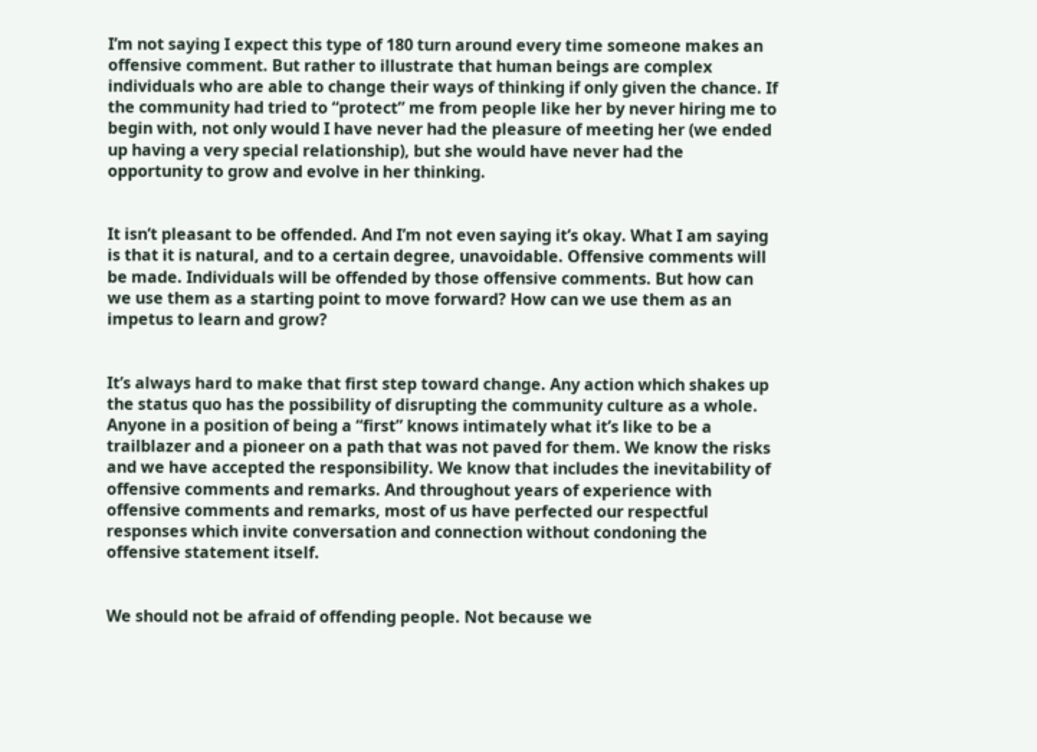I’m not saying I expect this type of 180 turn around every time someone makes an offensive comment. But rather to illustrate that human beings are complex individuals who are able to change their ways of thinking if only given the chance. If the community had tried to “protect” me from people like her by never hiring me to begin with, not only would I have never had the pleasure of meeting her (we ended up having a very special relationship), but she would have never had the opportunity to grow and evolve in her thinking.


It isn’t pleasant to be offended. And I’m not even saying it’s okay. What I am saying is that it is natural, and to a certain degree, unavoidable. Offensive comments will be made. Individuals will be offended by those offensive comments. But how can we use them as a starting point to move forward? How can we use them as an impetus to learn and grow?


It’s always hard to make that first step toward change. Any action which shakes up the status quo has the possibility of disrupting the community culture as a whole. Anyone in a position of being a “first” knows intimately what it’s like to be a trailblazer and a pioneer on a path that was not paved for them. We know the risks and we have accepted the responsibility. We know that includes the inevitability of offensive comments and remarks. And throughout years of experience with offensive comments and remarks, most of us have perfected our respectful responses which invite conversation and connection without condoning the offensive statement itself.


We should not be afraid of offending people. Not because we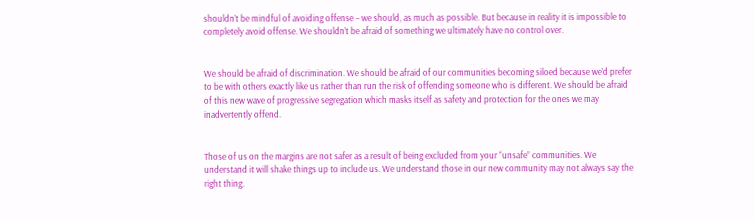shouldn’t be mindful of avoiding offense – we should, as much as possible. But because in reality it is impossible to completely avoid offense. We shouldn’t be afraid of something we ultimately have no control over.


We should be afraid of discrimination. We should be afraid of our communities becoming siloed because we’d prefer to be with others exactly like us rather than run the risk of offending someone who is different. We should be afraid of this new wave of progressive segregation which masks itself as safety and protection for the ones we may inadvertently offend.


Those of us on the margins are not safer as a result of being excluded from your “unsafe” communities. We understand it will shake things up to include us. We understand those in our new community may not always say the right thing.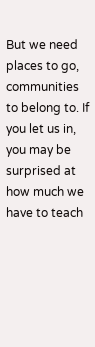But we need places to go, communities to belong to. If you let us in, you may be surprised at how much we have to teach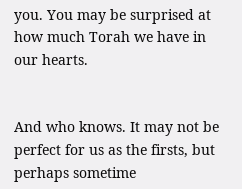you. You may be surprised at how much Torah we have in our hearts.


And who knows. It may not be perfect for us as the firsts, but perhaps sometime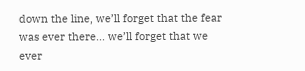down the line, we’ll forget that the fear was ever there... we’ll forget that we ever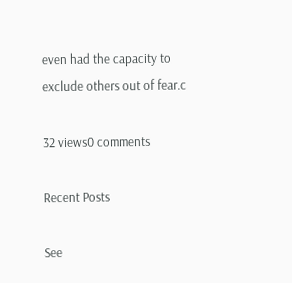even had the capacity to exclude others out of fear.c

32 views0 comments

Recent Posts

See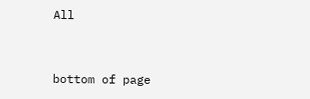All


bottom of page